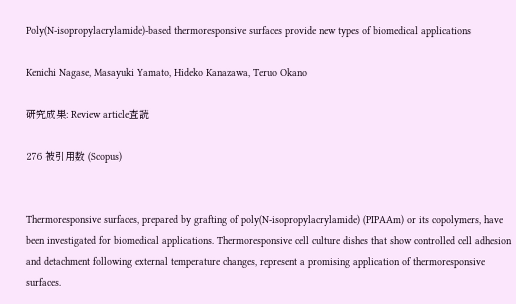Poly(N-isopropylacrylamide)-based thermoresponsive surfaces provide new types of biomedical applications

Kenichi Nagase, Masayuki Yamato, Hideko Kanazawa, Teruo Okano

研究成果: Review article査読

276 被引用数 (Scopus)


Thermoresponsive surfaces, prepared by grafting of poly(N-isopropylacrylamide) (PIPAAm) or its copolymers, have been investigated for biomedical applications. Thermoresponsive cell culture dishes that show controlled cell adhesion and detachment following external temperature changes, represent a promising application of thermoresponsive surfaces.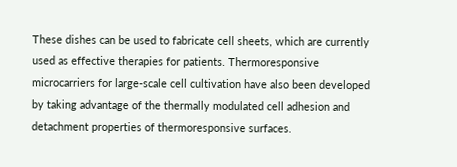These dishes can be used to fabricate cell sheets, which are currently used as effective therapies for patients. Thermoresponsive microcarriers for large-scale cell cultivation have also been developed by taking advantage of the thermally modulated cell adhesion and detachment properties of thermoresponsive surfaces.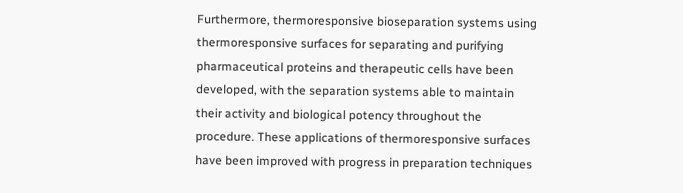Furthermore, thermoresponsive bioseparation systems using thermoresponsive surfaces for separating and purifying pharmaceutical proteins and therapeutic cells have been developed, with the separation systems able to maintain their activity and biological potency throughout the procedure. These applications of thermoresponsive surfaces have been improved with progress in preparation techniques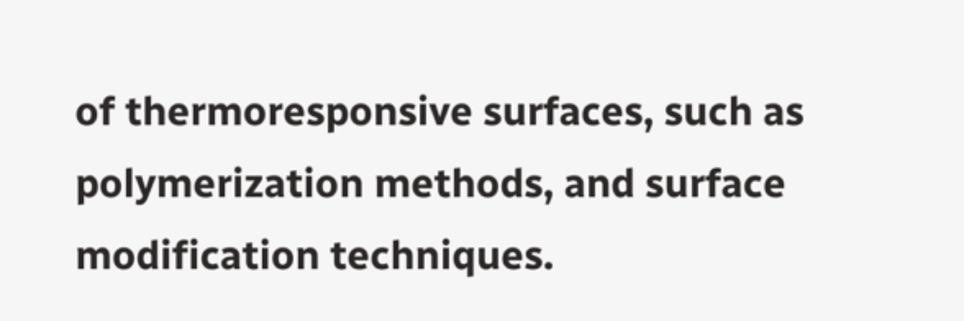of thermoresponsive surfaces, such as polymerization methods, and surface modification techniques.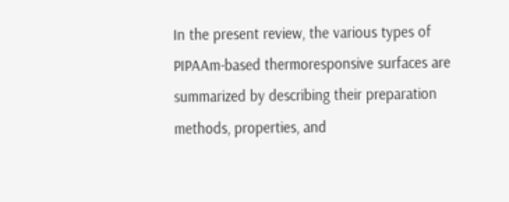In the present review, the various types of PIPAAm-based thermoresponsive surfaces are summarized by describing their preparation methods, properties, and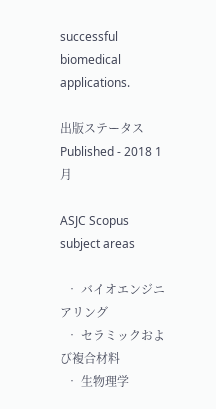successful biomedical applications.

出版ステータスPublished - 2018 1月

ASJC Scopus subject areas

  • バイオエンジニアリング
  • セラミックおよび複合材料
  • 生物理学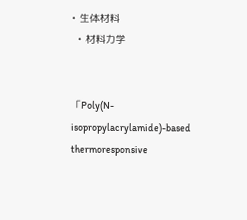• 生体材料
  • 材料力学


「Poly(N-isopropylacrylamide)-based thermoresponsive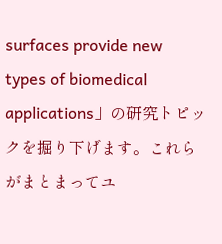surfaces provide new types of biomedical applications」の研究トピックを掘り下げます。これらがまとまってユ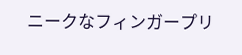ニークなフィンガープリ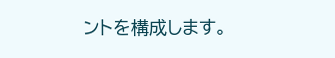ントを構成します。